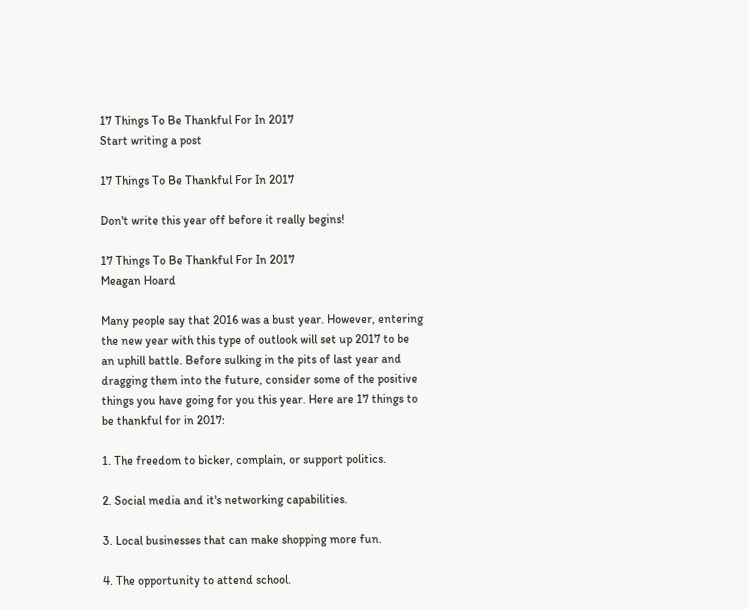17 Things To Be Thankful For In 2017
Start writing a post

17 Things To Be Thankful For In 2017

Don't write this year off before it really begins!

17 Things To Be Thankful For In 2017
Meagan Hoard

Many people say that 2016 was a bust year. However, entering the new year with this type of outlook will set up 2017 to be an uphill battle. Before sulking in the pits of last year and dragging them into the future, consider some of the positive things you have going for you this year. Here are 17 things to be thankful for in 2017:

1. The freedom to bicker, complain, or support politics.

2. Social media and it's networking capabilities.

3. Local businesses that can make shopping more fun.

4. The opportunity to attend school.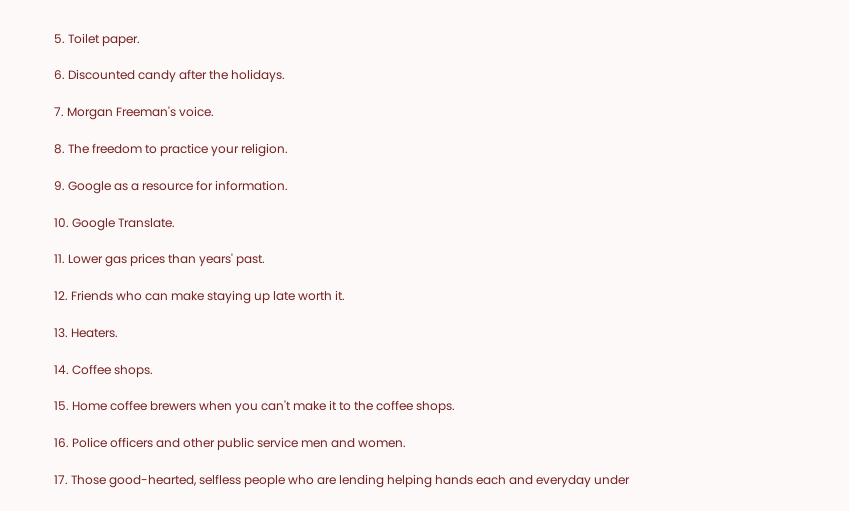5. Toilet paper.

6. Discounted candy after the holidays.

7. Morgan Freeman's voice.

8. The freedom to practice your religion.

9. Google as a resource for information.

10. Google Translate.

11. Lower gas prices than years' past.

12. Friends who can make staying up late worth it.

13. Heaters.

14. Coffee shops.

15. Home coffee brewers when you can't make it to the coffee shops.

16. Police officers and other public service men and women.

17. Those good-hearted, selfless people who are lending helping hands each and everyday under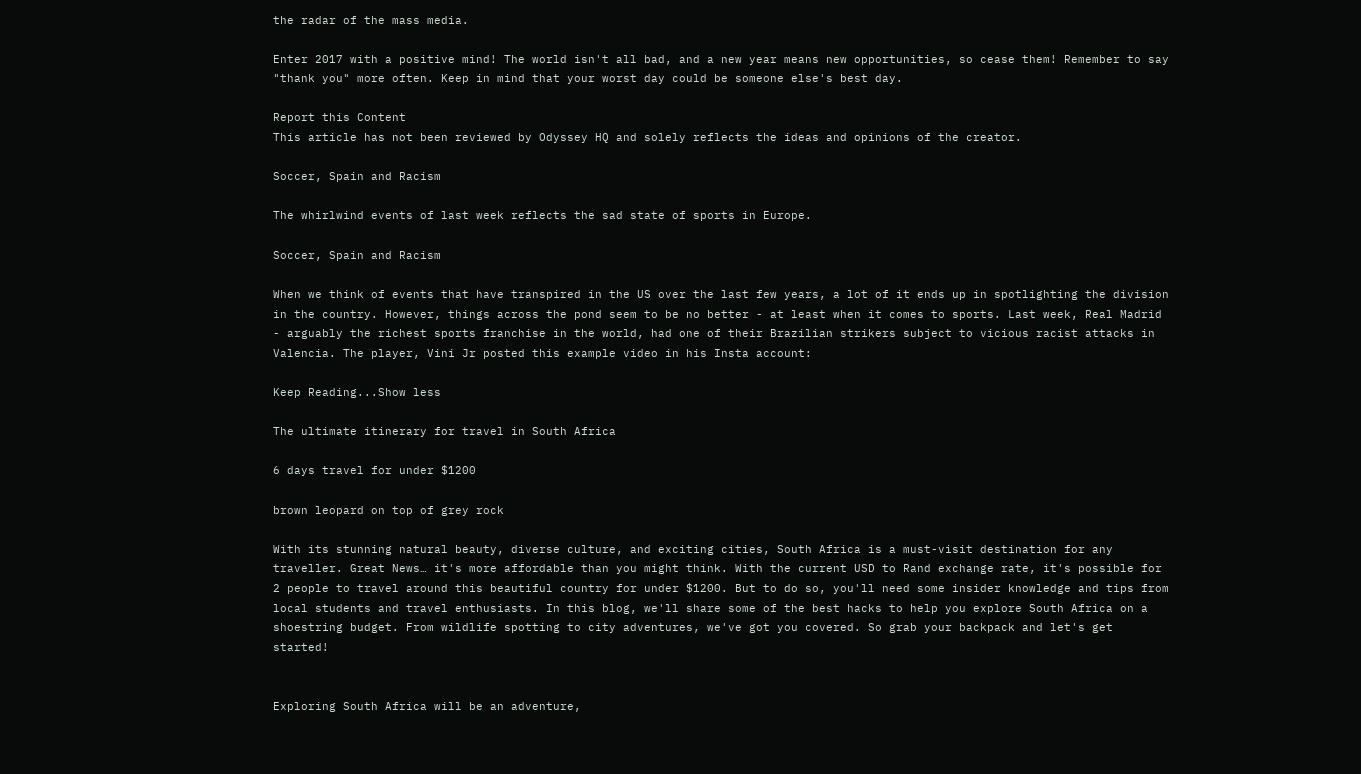the radar of the mass media.

Enter 2017 with a positive mind! The world isn't all bad, and a new year means new opportunities, so cease them! Remember to say "thank you" more often. Keep in mind that your worst day could be someone else's best day.

Report this Content
This article has not been reviewed by Odyssey HQ and solely reflects the ideas and opinions of the creator.

Soccer, Spain and Racism

The whirlwind events of last week reflects the sad state of sports in Europe.

Soccer, Spain and Racism

When we think of events that have transpired in the US over the last few years, a lot of it ends up in spotlighting the division in the country. However, things across the pond seem to be no better - at least when it comes to sports. Last week, Real Madrid - arguably the richest sports franchise in the world, had one of their Brazilian strikers subject to vicious racist attacks in Valencia. The player, Vini Jr posted this example video in his Insta account:

Keep Reading...Show less

The ultimate itinerary for travel in South Africa

6 days travel for under $1200

brown leopard on top of grey rock

With its stunning natural beauty, diverse culture, and exciting cities, South Africa is a must-visit destination for any traveller. Great News… it's more affordable than you might think. With the current USD to Rand exchange rate, it's possible for 2 people to travel around this beautiful country for under $1200. But to do so, you'll need some insider knowledge and tips from local students and travel enthusiasts. In this blog, we'll share some of the best hacks to help you explore South Africa on a shoestring budget. From wildlife spotting to city adventures, we've got you covered. So grab your backpack and let's get started!


Exploring South Africa will be an adventure,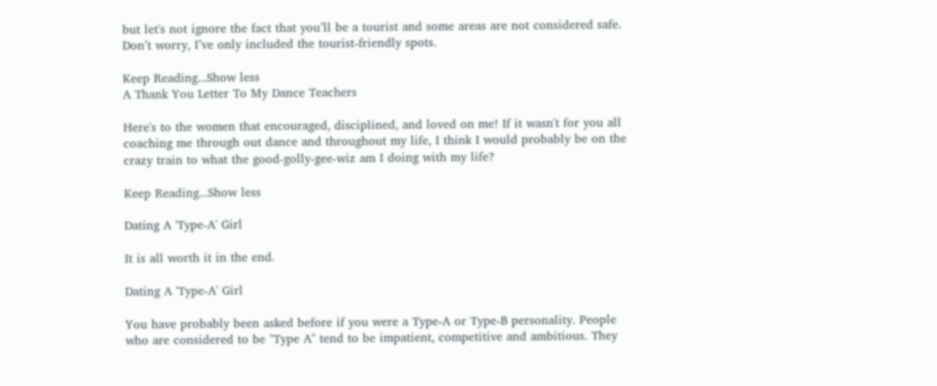but let's not ignore the fact that you’ll be a tourist and some areas are not considered safe. Don’t worry, I’ve only included the tourist-friendly spots.

Keep Reading...Show less
A Thank You Letter To My Dance Teachers

Here's to the women that encouraged, disciplined, and loved on me! If it wasn't for you all coaching me through out dance and throughout my life, I think I would probably be on the crazy train to what the good-golly-gee-wiz am I doing with my life?

Keep Reading...Show less

Dating A 'Type-A' Girl

It is all worth it in the end.

Dating A 'Type-A' Girl

You have probably been asked before if you were a Type-A or Type-B personality. People who are considered to be "Type A" tend to be impatient, competitive and ambitious. They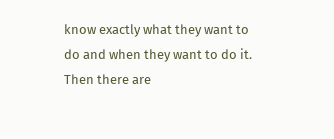know exactly what they want to do and when they want to do it. Then there are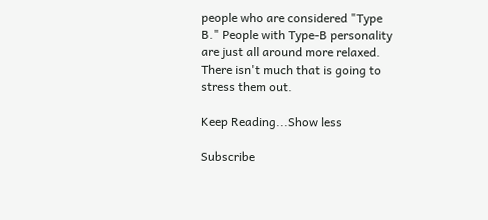people who are considered "Type B." People with Type-B personality are just all around more relaxed. There isn't much that is going to stress them out.

Keep Reading...Show less

Subscribe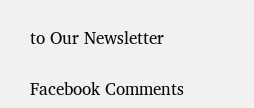to Our Newsletter

Facebook Comments